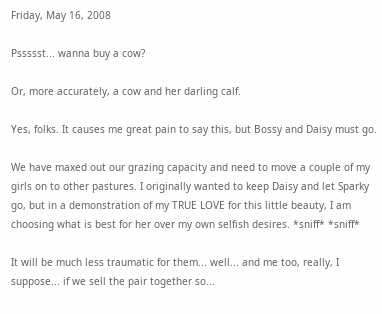Friday, May 16, 2008

Pssssst... wanna buy a cow?

Or, more accurately, a cow and her darling calf.

Yes, folks. It causes me great pain to say this, but Bossy and Daisy must go.

We have maxed out our grazing capacity and need to move a couple of my girls on to other pastures. I originally wanted to keep Daisy and let Sparky go, but in a demonstration of my TRUE LOVE for this little beauty, I am choosing what is best for her over my own selfish desires. *sniff* *sniff*

It will be much less traumatic for them... well... and me too, really, I suppose... if we sell the pair together so...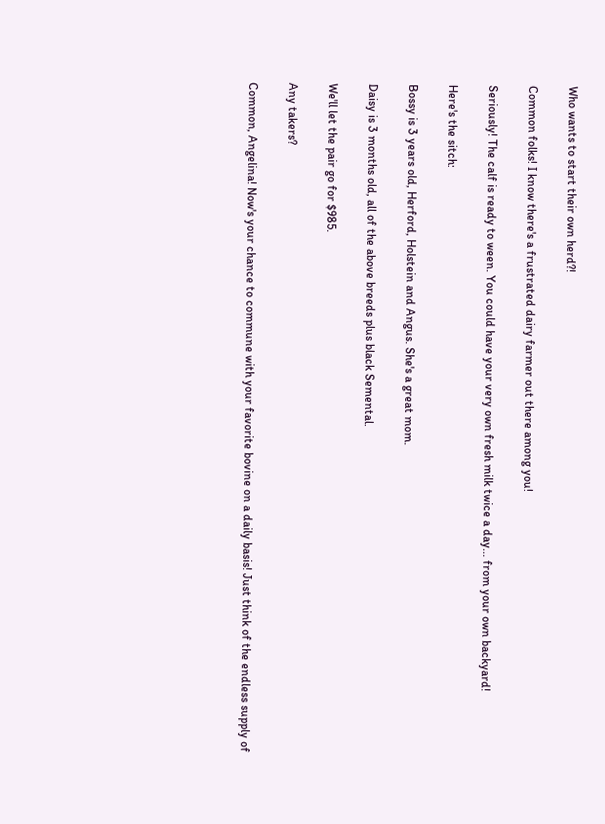Who wants to start their own herd?!

Common folks! I know there's a frustrated dairy farmer out there among you!

Seriously! The calf is ready to ween. You could have your very own fresh milk twice a day... from your own backyard!

Here's the sitch:

Bossy is 3 years old, Herford, Holstein and Angus. She's a great mom.

Daisy is 3 months old, all of the above breeds plus black Semental.

We'll let the pair go for $985.

Any takers?

Common, Angelina! Now's your chance to commune with your favorite bovine on a daily basis! Just think of the endless supply of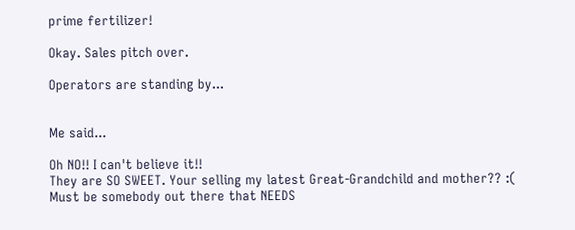prime fertilizer!

Okay. Sales pitch over.

Operators are standing by...


Me said...

Oh NO!! I can't believe it!!
They are SO SWEET. Your selling my latest Great-Grandchild and mother?? :(
Must be somebody out there that NEEDS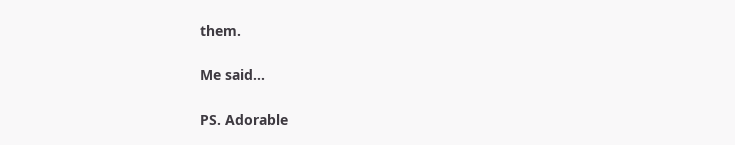them.

Me said...

PS. Adorable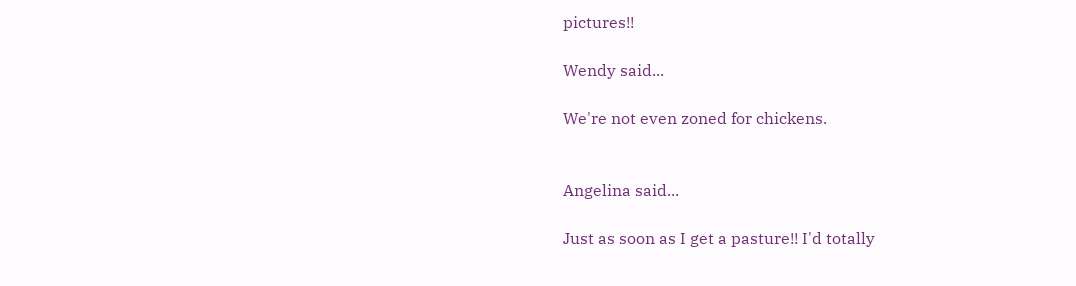pictures!!

Wendy said...

We're not even zoned for chickens.


Angelina said...

Just as soon as I get a pasture!! I'd totally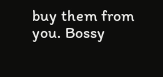buy them from you. Bossy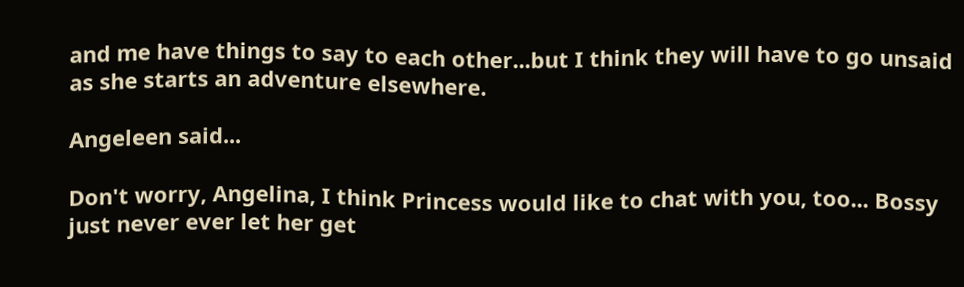and me have things to say to each other...but I think they will have to go unsaid as she starts an adventure elsewhere.

Angeleen said...

Don't worry, Angelina, I think Princess would like to chat with you, too... Bossy just never ever let her get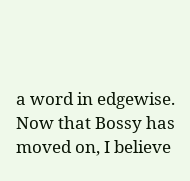a word in edgewise. Now that Bossy has moved on, I believe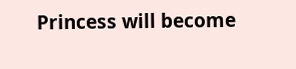Princess will become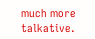much more talkative.